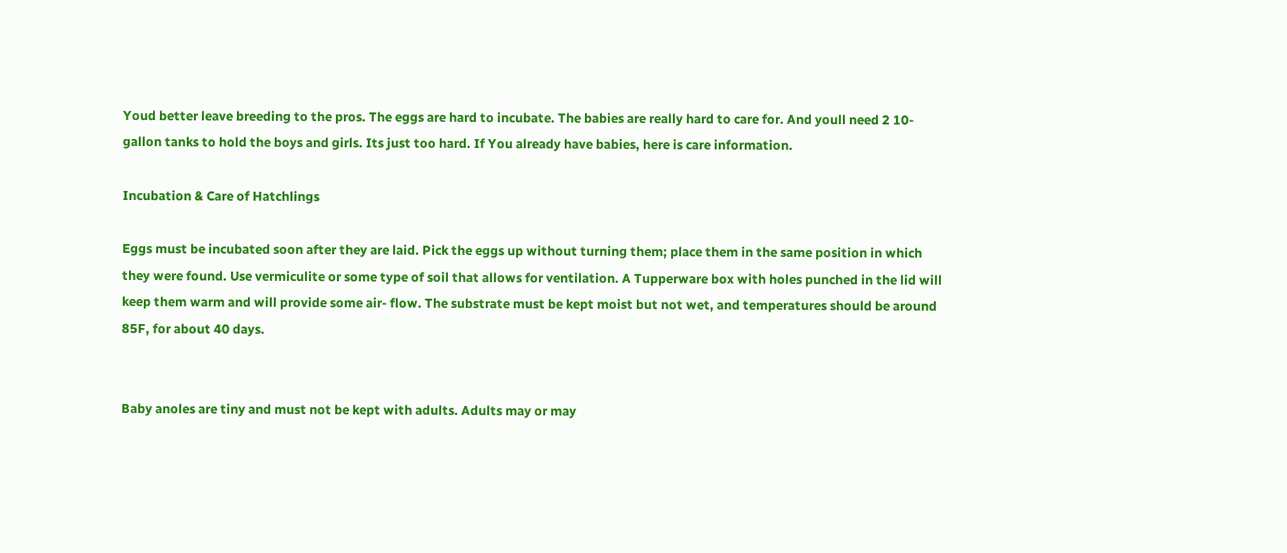Youd better leave breeding to the pros. The eggs are hard to incubate. The babies are really hard to care for. And youll need 2 10-gallon tanks to hold the boys and girls. Its just too hard. If You already have babies, here is care information.

Incubation & Care of Hatchlings

Eggs must be incubated soon after they are laid. Pick the eggs up without turning them; place them in the same position in which they were found. Use vermiculite or some type of soil that allows for ventilation. A Tupperware box with holes punched in the lid will keep them warm and will provide some air- flow. The substrate must be kept moist but not wet, and temperatures should be around 85F, for about 40 days.


Baby anoles are tiny and must not be kept with adults. Adults may or may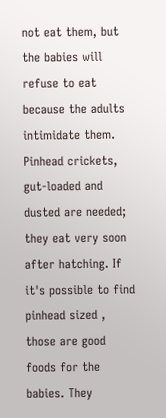not eat them, but the babies will refuse to eat because the adults intimidate them. Pinhead crickets, gut-loaded and dusted are needed; they eat very soon after hatching. If it's possible to find pinhead sized , those are good foods for the babies. They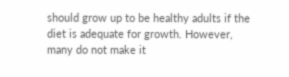should grow up to be healthy adults if the diet is adequate for growth. However, many do not make it